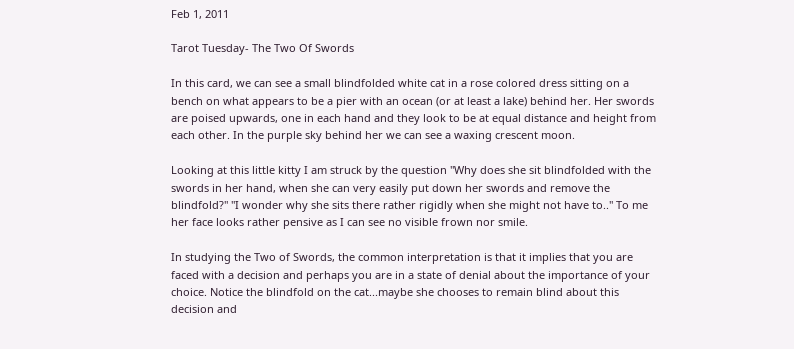Feb 1, 2011

Tarot Tuesday- The Two Of Swords

In this card, we can see a small blindfolded white cat in a rose colored dress sitting on a bench on what appears to be a pier with an ocean (or at least a lake) behind her. Her swords are poised upwards, one in each hand and they look to be at equal distance and height from each other. In the purple sky behind her we can see a waxing crescent moon.

Looking at this little kitty I am struck by the question "Why does she sit blindfolded with the swords in her hand, when she can very easily put down her swords and remove the blindfold?" "I wonder why she sits there rather rigidly when she might not have to.." To me her face looks rather pensive as I can see no visible frown nor smile.

In studying the Two of Swords, the common interpretation is that it implies that you are faced with a decision and perhaps you are in a state of denial about the importance of your choice. Notice the blindfold on the cat...maybe she chooses to remain blind about this decision and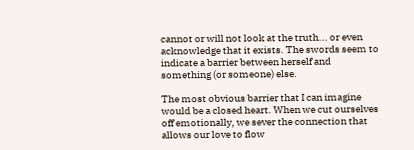cannot or will not look at the truth... or even acknowledge that it exists. The swords seem to indicate a barrier between herself and something (or someone) else.

The most obvious barrier that I can imagine would be a closed heart. When we cut ourselves off emotionally, we sever the connection that allows our love to flow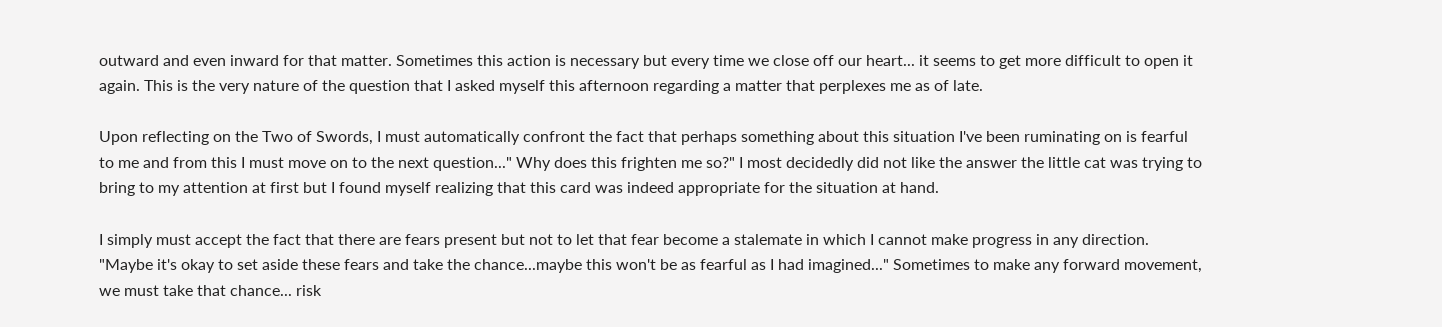outward and even inward for that matter. Sometimes this action is necessary but every time we close off our heart... it seems to get more difficult to open it again. This is the very nature of the question that I asked myself this afternoon regarding a matter that perplexes me as of late.

Upon reflecting on the Two of Swords, I must automatically confront the fact that perhaps something about this situation I've been ruminating on is fearful to me and from this I must move on to the next question..." Why does this frighten me so?" I most decidedly did not like the answer the little cat was trying to bring to my attention at first but I found myself realizing that this card was indeed appropriate for the situation at hand.

I simply must accept the fact that there are fears present but not to let that fear become a stalemate in which I cannot make progress in any direction. "Maybe it's okay to set aside these fears and take the chance...maybe this won't be as fearful as I had imagined..." Sometimes to make any forward movement, we must take that chance... risk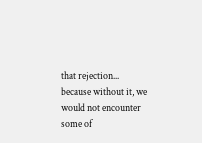that rejection... because without it, we would not encounter some of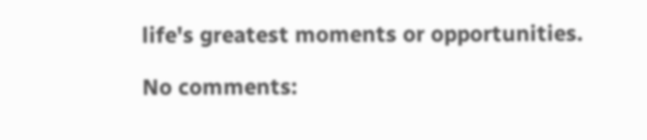life's greatest moments or opportunities.

No comments: